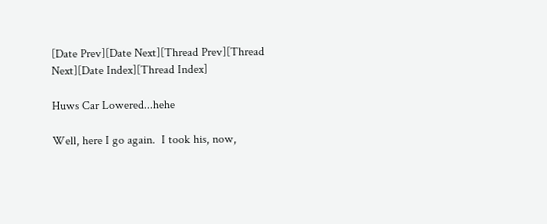[Date Prev][Date Next][Thread Prev][Thread Next][Date Index][Thread Index]

Huws Car Lowered...hehe

Well, here I go again.  I took his, now,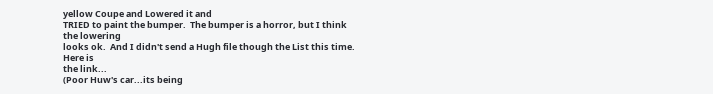yellow Coupe and Lowered it and
TRIED to paint the bumper.  The bumper is a horror, but I think the lowering
looks ok.  And I didn't send a Hugh file though the List this time.  Here is
the link...
(Poor Huw's car...its being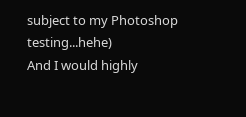subject to my Photoshop testing...hehe)
And I would highly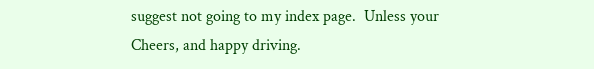suggest not going to my index page.  Unless your
Cheers, and happy driving.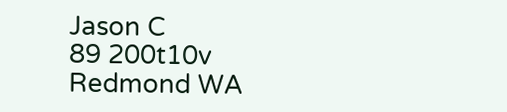Jason C
89 200t10v
Redmond WA